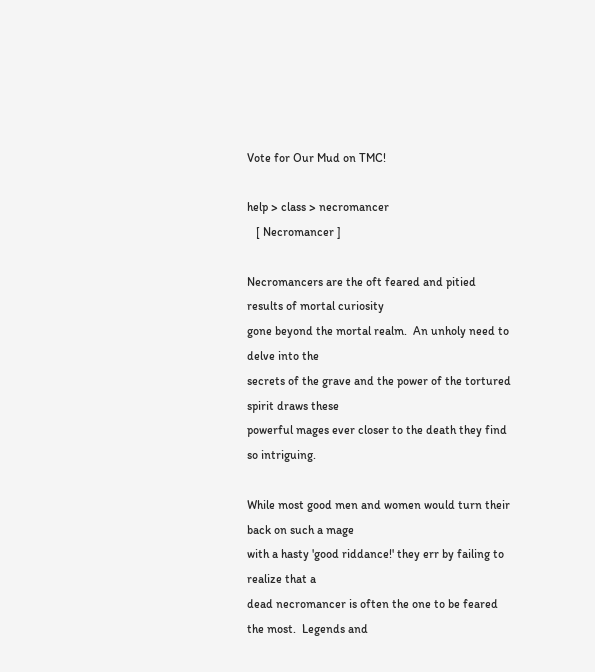Vote for Our Mud on TMC!

help > class > necromancer
   [ Necromancer ]

Necromancers are the oft feared and pitied results of mortal curiosity
gone beyond the mortal realm.  An unholy need to delve into the
secrets of the grave and the power of the tortured spirit draws these
powerful mages ever closer to the death they find so intriguing.

While most good men and women would turn their back on such a mage
with a hasty 'good riddance!' they err by failing to realize that a
dead necromancer is often the one to be feared the most.  Legends and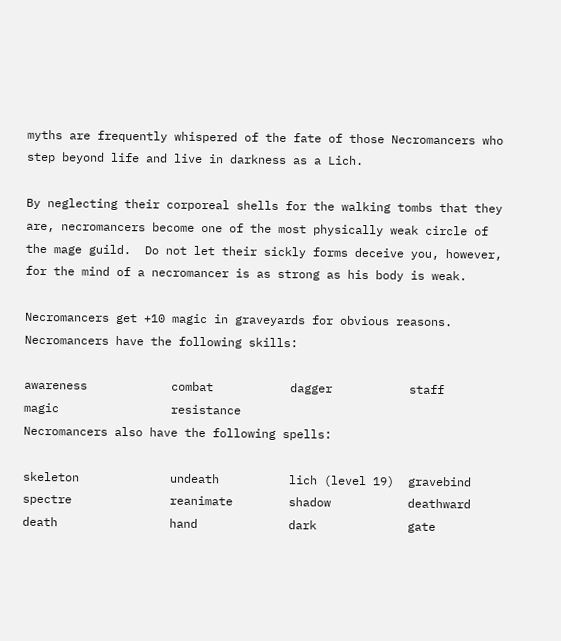myths are frequently whispered of the fate of those Necromancers who
step beyond life and live in darkness as a Lich.

By neglecting their corporeal shells for the walking tombs that they
are, necromancers become one of the most physically weak circle of
the mage guild.  Do not let their sickly forms deceive you, however,
for the mind of a necromancer is as strong as his body is weak.

Necromancers get +10 magic in graveyards for obvious reasons.
Necromancers have the following skills:

awareness            combat           dagger           staff
magic                resistance
Necromancers also have the following spells:

skeleton             undeath          lich (level 19)  gravebind
spectre              reanimate        shadow           deathward
death                hand             dark             gate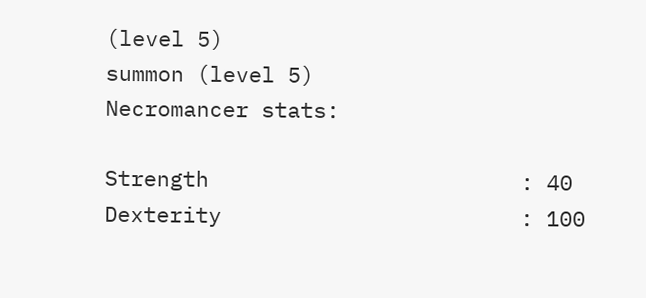(level 5)
summon (level 5)
Necromancer stats:

Strength                        : 40
Dexterity                       : 100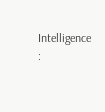Intelligence                    :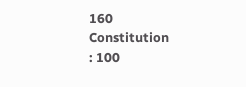160
Constitution                    : 100